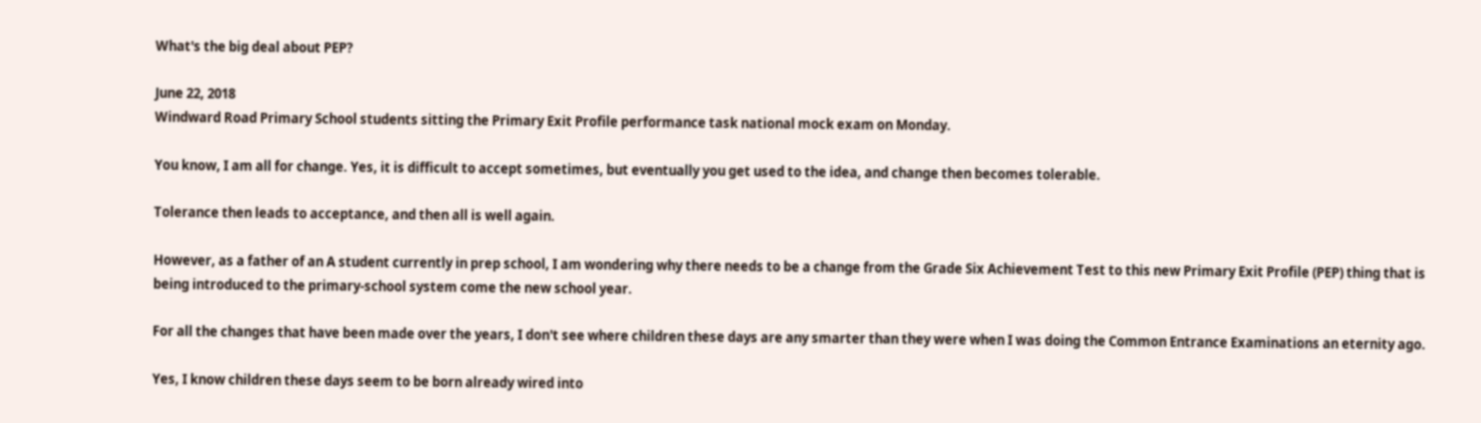What's the big deal about PEP?

June 22, 2018
Windward Road Primary School students sitting the Primary Exit Profile performance task national mock exam on Monday.

You know, I am all for change. Yes, it is difficult to accept sometimes, but eventually you get used to the idea, and change then becomes tolerable.

Tolerance then leads to acceptance, and then all is well again.

However, as a father of an A student currently in prep school, I am wondering why there needs to be a change from the Grade Six Achievement Test to this new Primary Exit Profile (PEP) thing that is being introduced to the primary-school system come the new school year.

For all the changes that have been made over the years, I don't see where children these days are any smarter than they were when I was doing the Common Entrance Examinations an eternity ago.

Yes, I know children these days seem to be born already wired into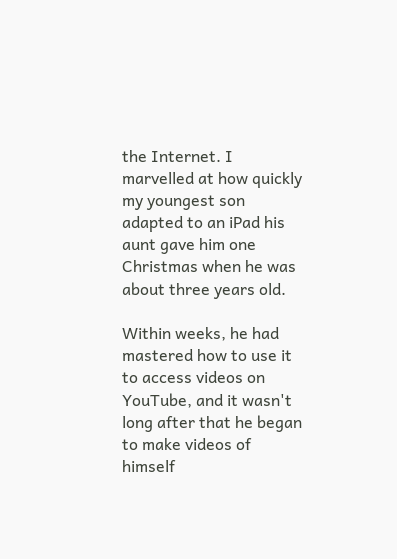the Internet. I marvelled at how quickly my youngest son adapted to an iPad his aunt gave him one Christmas when he was about three years old.

Within weeks, he had mastered how to use it to access videos on YouTube, and it wasn't long after that he began to make videos of himself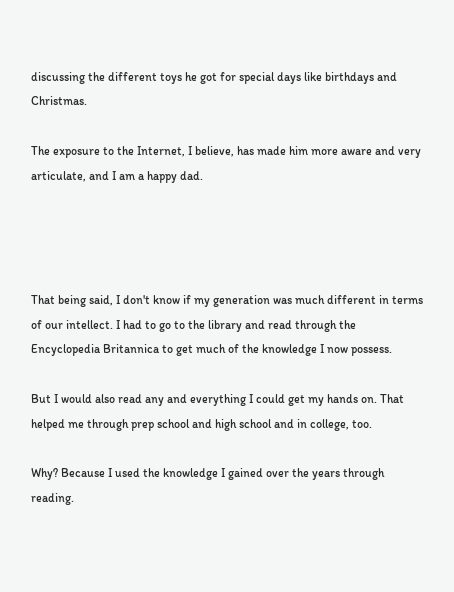discussing the different toys he got for special days like birthdays and Christmas.

The exposure to the Internet, I believe, has made him more aware and very articulate, and I am a happy dad.




That being said, I don't know if my generation was much different in terms of our intellect. I had to go to the library and read through the Encyclopedia Britannica to get much of the knowledge I now possess.

But I would also read any and everything I could get my hands on. That helped me through prep school and high school and in college, too.

Why? Because I used the knowledge I gained over the years through reading.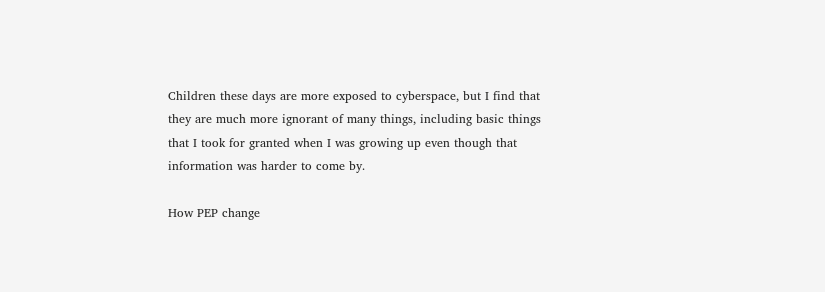Children these days are more exposed to cyberspace, but I find that they are much more ignorant of many things, including basic things that I took for granted when I was growing up even though that information was harder to come by.

How PEP change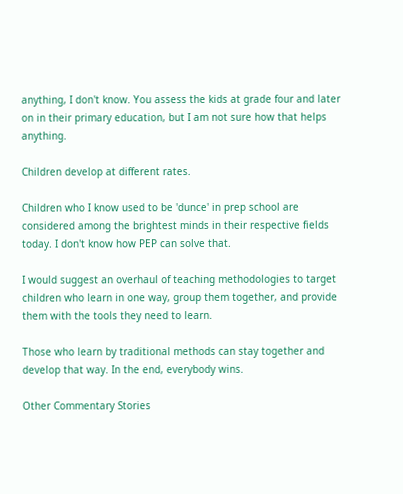anything, I don't know. You assess the kids at grade four and later on in their primary education, but I am not sure how that helps anything.

Children develop at different rates.

Children who I know used to be 'dunce' in prep school are considered among the brightest minds in their respective fields today. I don't know how PEP can solve that.

I would suggest an overhaul of teaching methodologies to target children who learn in one way, group them together, and provide them with the tools they need to learn.

Those who learn by traditional methods can stay together and develop that way. In the end, everybody wins.

Other Commentary Stories